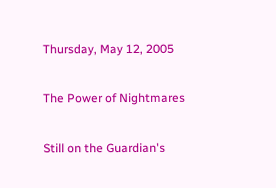Thursday, May 12, 2005

The Power of Nightmares

Still on the Guardian's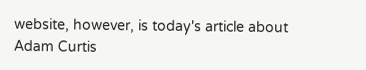website, however, is today's article about Adam Curtis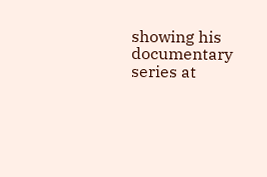showing his documentary series at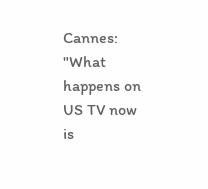Cannes:
"What happens on US TV now is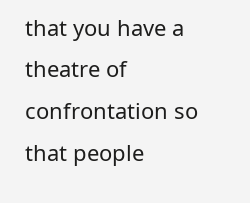that you have a theatre of confrontation so that people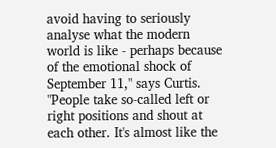avoid having to seriously analyse what the modern world is like - perhaps because of the emotional shock of September 11," says Curtis. "People take so-called left or right positions and shout at each other. It's almost like the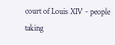court of Louis XIV - people taking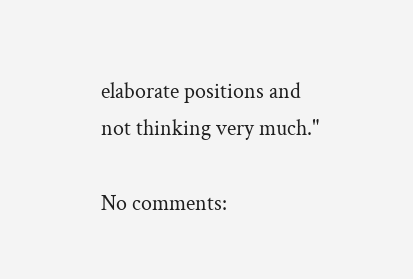elaborate positions and not thinking very much."

No comments: